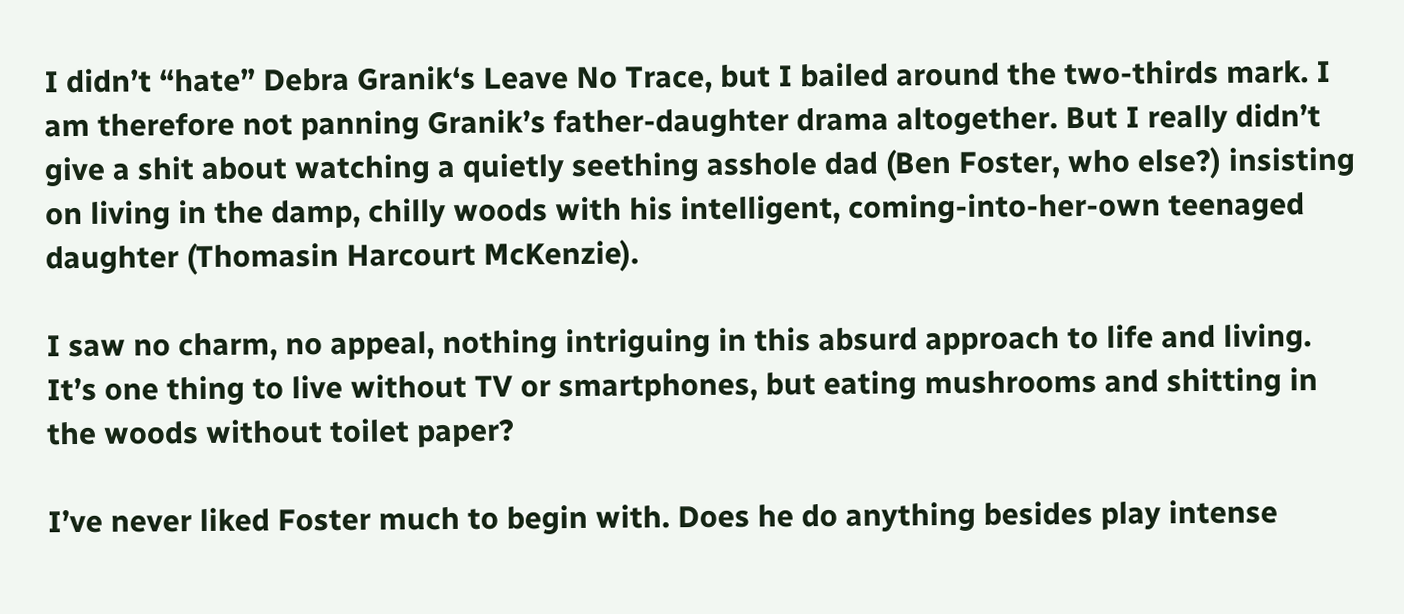I didn’t “hate” Debra Granik‘s Leave No Trace, but I bailed around the two-thirds mark. I am therefore not panning Granik’s father-daughter drama altogether. But I really didn’t give a shit about watching a quietly seething asshole dad (Ben Foster, who else?) insisting on living in the damp, chilly woods with his intelligent, coming-into-her-own teenaged daughter (Thomasin Harcourt McKenzie).

I saw no charm, no appeal, nothing intriguing in this absurd approach to life and living. It’s one thing to live without TV or smartphones, but eating mushrooms and shitting in the woods without toilet paper?

I’ve never liked Foster much to begin with. Does he do anything besides play intense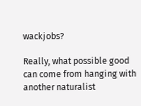wackjobs?

Really, what possible good can come from hanging with another naturalist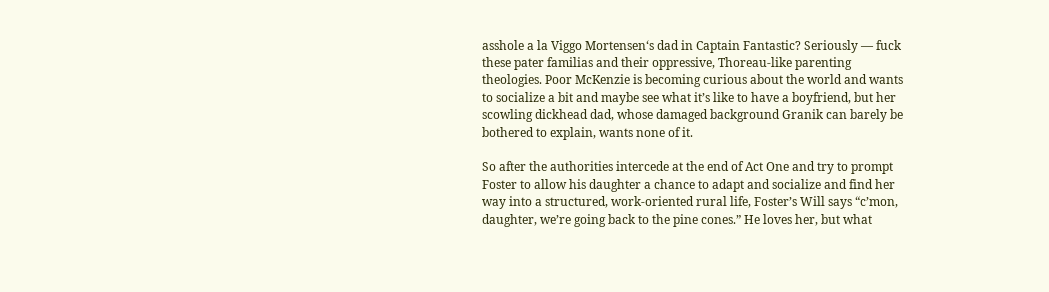asshole a la Viggo Mortensen‘s dad in Captain Fantastic? Seriously — fuck these pater familias and their oppressive, Thoreau-like parenting theologies. Poor McKenzie is becoming curious about the world and wants to socialize a bit and maybe see what it’s like to have a boyfriend, but her scowling dickhead dad, whose damaged background Granik can barely be bothered to explain, wants none of it.

So after the authorities intercede at the end of Act One and try to prompt Foster to allow his daughter a chance to adapt and socialize and find her way into a structured, work-oriented rural life, Foster’s Will says “c’mon, daughter, we’re going back to the pine cones.” He loves her, but what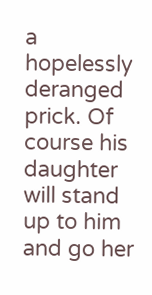a hopelessly deranged prick. Of course his daughter will stand up to him and go her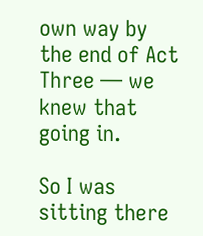own way by the end of Act Three — we knew that going in.

So I was sitting there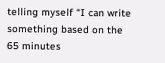telling myself “I can write something based on the 65 minutes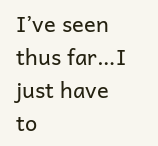I’ve seen thus far…I just have to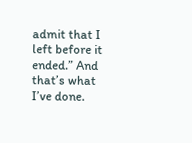admit that I left before it ended.” And that’s what I’ve done.